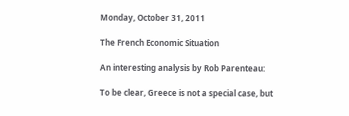Monday, October 31, 2011

The French Economic Situation

An interesting analysis by Rob Parenteau:

To be clear, Greece is not a special case, but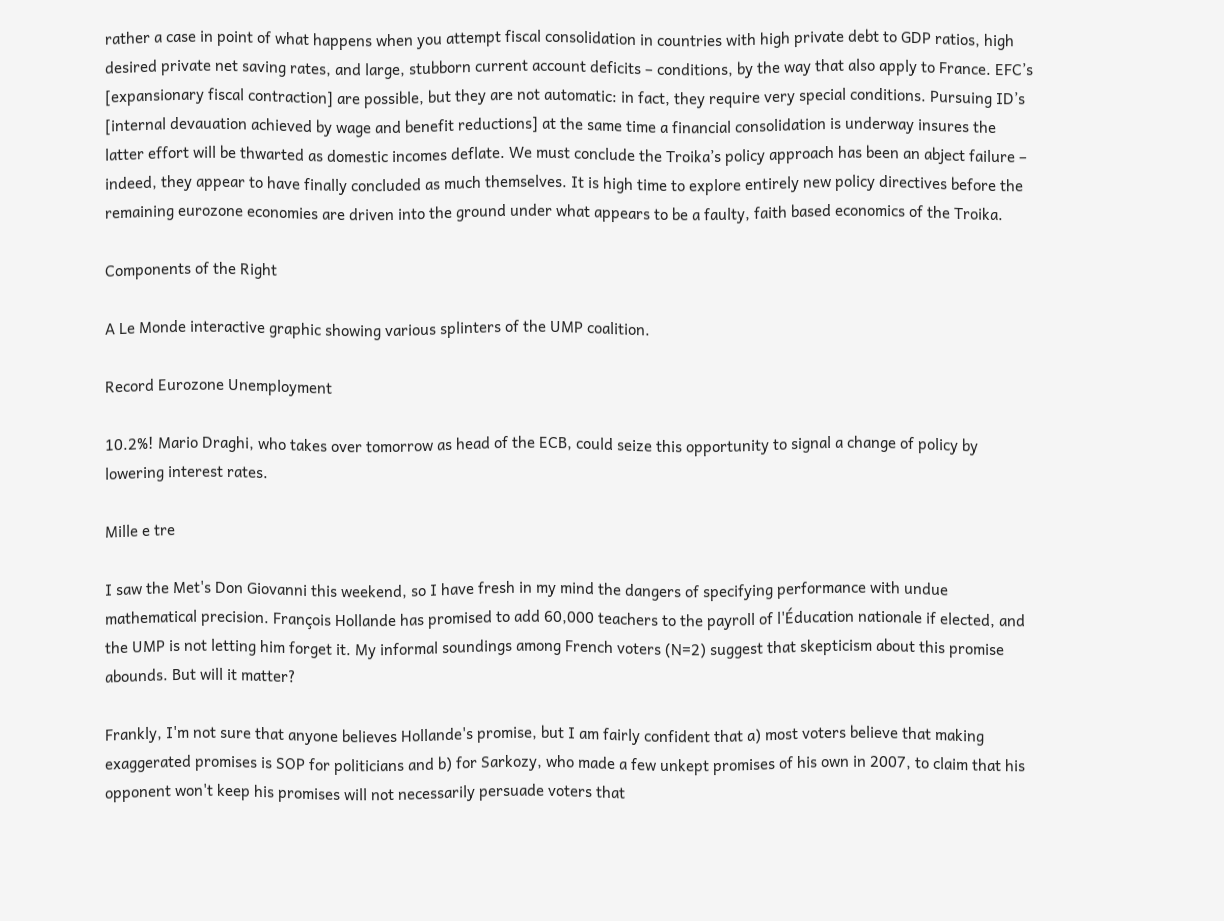rather a case in point of what happens when you attempt fiscal consolidation in countries with high private debt to GDP ratios, high desired private net saving rates, and large, stubborn current account deficits – conditions, by the way that also apply to France. EFC’s [expansionary fiscal contraction] are possible, but they are not automatic: in fact, they require very special conditions. Pursuing ID’s [internal devauation achieved by wage and benefit reductions] at the same time a financial consolidation is underway insures the latter effort will be thwarted as domestic incomes deflate. We must conclude the Troika’s policy approach has been an abject failure – indeed, they appear to have finally concluded as much themselves. It is high time to explore entirely new policy directives before the remaining eurozone economies are driven into the ground under what appears to be a faulty, faith based economics of the Troika.

Components of the Right

A Le Monde interactive graphic showing various splinters of the UMP coalition.

Record Eurozone Unemployment

10.2%! Mario Draghi, who takes over tomorrow as head of the ECB, could seize this opportunity to signal a change of policy by lowering interest rates.

Mille e tre

I saw the Met's Don Giovanni this weekend, so I have fresh in my mind the dangers of specifying performance with undue mathematical precision. François Hollande has promised to add 60,000 teachers to the payroll of l'Éducation nationale if elected, and the UMP is not letting him forget it. My informal soundings among French voters (N=2) suggest that skepticism about this promise abounds. But will it matter?

Frankly, I'm not sure that anyone believes Hollande's promise, but I am fairly confident that a) most voters believe that making exaggerated promises is SOP for politicians and b) for Sarkozy, who made a few unkept promises of his own in 2007, to claim that his opponent won't keep his promises will not necessarily persuade voters that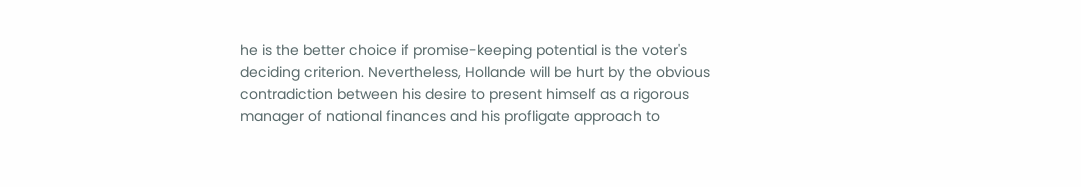he is the better choice if promise-keeping potential is the voter's deciding criterion. Nevertheless, Hollande will be hurt by the obvious contradiction between his desire to present himself as a rigorous manager of national finances and his profligate approach to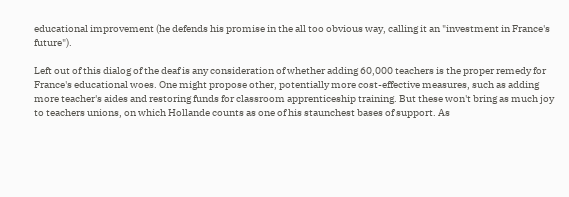educational improvement (he defends his promise in the all too obvious way, calling it an "investment in France's future").

Left out of this dialog of the deaf is any consideration of whether adding 60,000 teachers is the proper remedy for France's educational woes. One might propose other, potentially more cost-effective measures, such as adding more teacher's aides and restoring funds for classroom apprenticeship training. But these won't bring as much joy to teachers unions, on which Hollande counts as one of his staunchest bases of support. As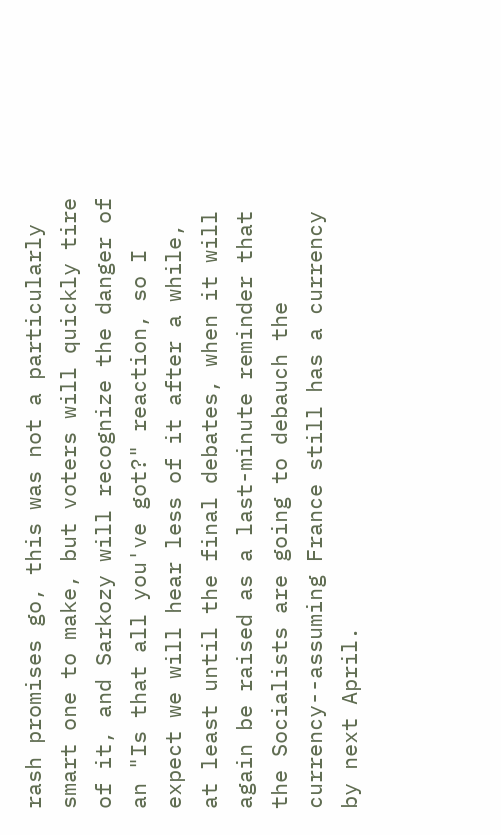rash promises go, this was not a particularly smart one to make, but voters will quickly tire of it, and Sarkozy will recognize the danger of an "Is that all you've got?" reaction, so I expect we will hear less of it after a while, at least until the final debates, when it will again be raised as a last-minute reminder that the Socialists are going to debauch the currency--assuming France still has a currency by next April.